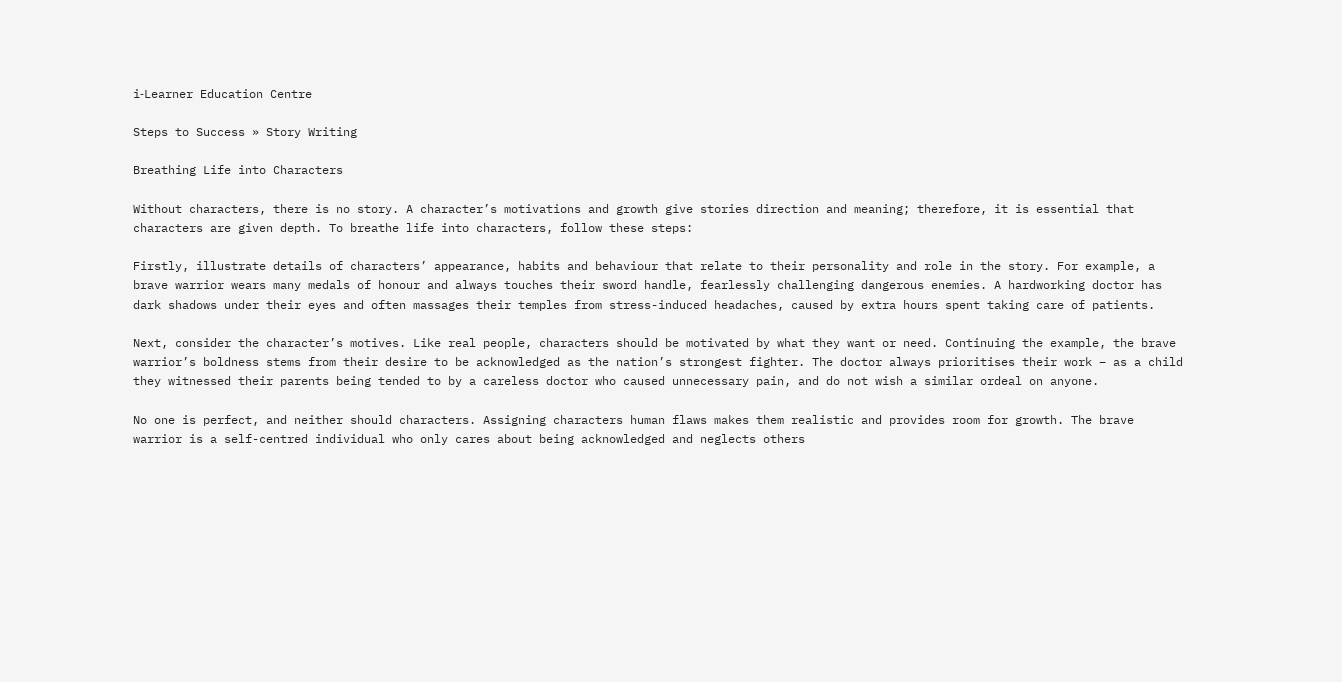i‑Learner Education Centre

Steps to Success » Story Writing

Breathing Life into Characters

Without characters, there is no story. A character’s motivations and growth give stories direction and meaning; therefore, it is essential that characters are given depth. To breathe life into characters, follow these steps:

Firstly, illustrate details of characters’ appearance, habits and behaviour that relate to their personality and role in the story. For example, a brave warrior wears many medals of honour and always touches their sword handle, fearlessly challenging dangerous enemies. A hardworking doctor has dark shadows under their eyes and often massages their temples from stress-induced headaches, caused by extra hours spent taking care of patients.

Next, consider the character’s motives. Like real people, characters should be motivated by what they want or need. Continuing the example, the brave warrior’s boldness stems from their desire to be acknowledged as the nation’s strongest fighter. The doctor always prioritises their work – as a child they witnessed their parents being tended to by a careless doctor who caused unnecessary pain, and do not wish a similar ordeal on anyone.

No one is perfect, and neither should characters. Assigning characters human flaws makes them realistic and provides room for growth. The brave warrior is a self-centred individual who only cares about being acknowledged and neglects others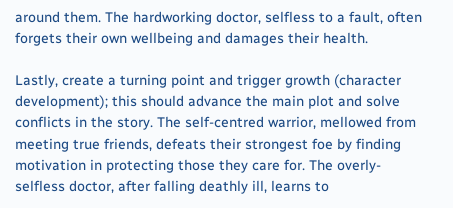around them. The hardworking doctor, selfless to a fault, often forgets their own wellbeing and damages their health.

Lastly, create a turning point and trigger growth (character development); this should advance the main plot and solve conflicts in the story. The self-centred warrior, mellowed from meeting true friends, defeats their strongest foe by finding motivation in protecting those they care for. The overly-selfless doctor, after falling deathly ill, learns to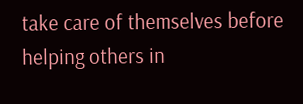take care of themselves before helping others in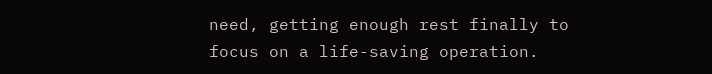need, getting enough rest finally to focus on a life-saving operation.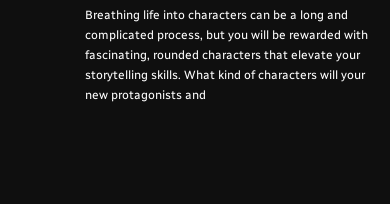Breathing life into characters can be a long and complicated process, but you will be rewarded with fascinating, rounded characters that elevate your storytelling skills. What kind of characters will your new protagonists and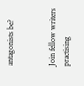antagonists be?


Join fellow writers practising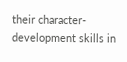their character-development skills in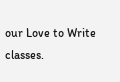our Love to Write classes.